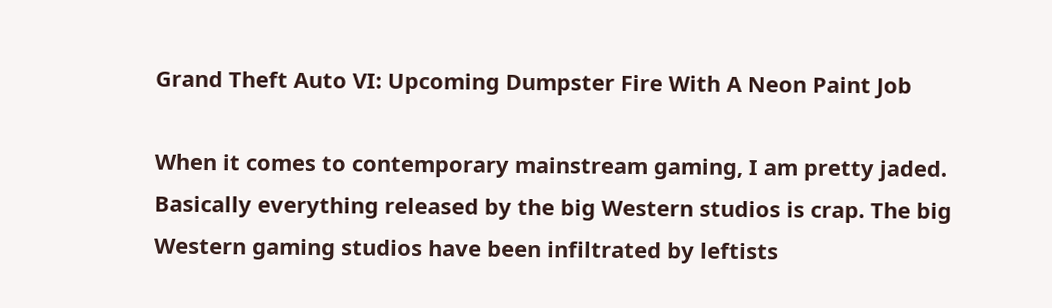Grand Theft Auto VI: Upcoming Dumpster Fire With A Neon Paint Job

When it comes to contemporary mainstream gaming, I am pretty jaded. Basically everything released by the big Western studios is crap. The big Western gaming studios have been infiltrated by leftists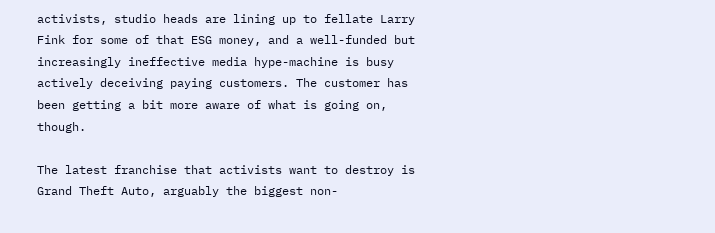activists, studio heads are lining up to fellate Larry Fink for some of that ESG money, and a well-funded but increasingly ineffective media hype-machine is busy actively deceiving paying customers. The customer has been getting a bit more aware of what is going on, though.

The latest franchise that activists want to destroy is Grand Theft Auto, arguably the biggest non-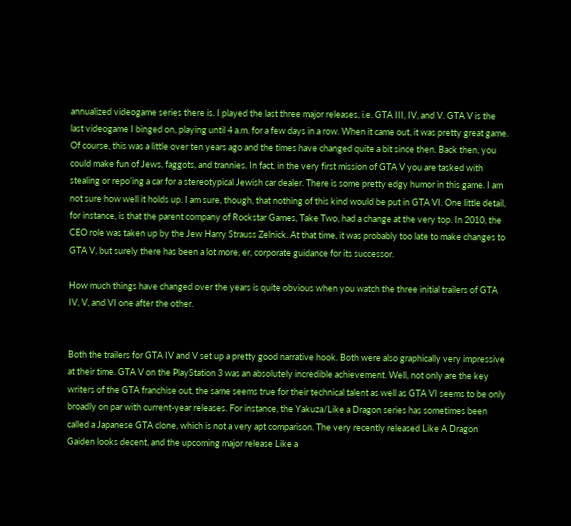annualized videogame series there is. I played the last three major releases, i.e. GTA III, IV, and V. GTA V is the last videogame I binged on, playing until 4 a.m. for a few days in a row. When it came out, it was pretty great game. Of course, this was a little over ten years ago and the times have changed quite a bit since then. Back then, you could make fun of Jews, faggots, and trannies. In fact, in the very first mission of GTA V you are tasked with stealing or repo’ing a car for a stereotypical Jewish car dealer. There is some pretty edgy humor in this game. I am not sure how well it holds up. I am sure, though, that nothing of this kind would be put in GTA VI. One little detail, for instance, is that the parent company of Rockstar Games, Take Two, had a change at the very top. In 2010, the CEO role was taken up by the Jew Harry Strauss Zelnick. At that time, it was probably too late to make changes to GTA V, but surely there has been a lot more, er, corporate guidance for its successor.

How much things have changed over the years is quite obvious when you watch the three initial trailers of GTA IV, V, and VI one after the other.


Both the trailers for GTA IV and V set up a pretty good narrative hook. Both were also graphically very impressive at their time. GTA V on the PlayStation 3 was an absolutely incredible achievement. Well, not only are the key writers of the GTA franchise out, the same seems true for their technical talent as well as GTA VI seems to be only broadly on par with current-year releases. For instance, the Yakuza/Like a Dragon series has sometimes been called a Japanese GTA clone, which is not a very apt comparison. The very recently released Like A Dragon Gaiden looks decent, and the upcoming major release Like a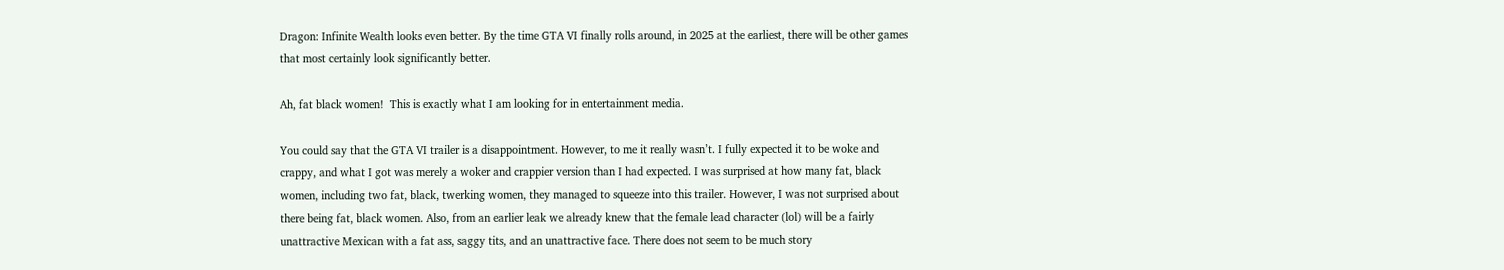Dragon: Infinite Wealth looks even better. By the time GTA VI finally rolls around, in 2025 at the earliest, there will be other games that most certainly look significantly better.

Ah, fat black women!  This is exactly what I am looking for in entertainment media.

You could say that the GTA VI trailer is a disappointment. However, to me it really wasn’t. I fully expected it to be woke and crappy, and what I got was merely a woker and crappier version than I had expected. I was surprised at how many fat, black women, including two fat, black, twerking women, they managed to squeeze into this trailer. However, I was not surprised about there being fat, black women. Also, from an earlier leak we already knew that the female lead character (lol) will be a fairly unattractive Mexican with a fat ass, saggy tits, and an unattractive face. There does not seem to be much story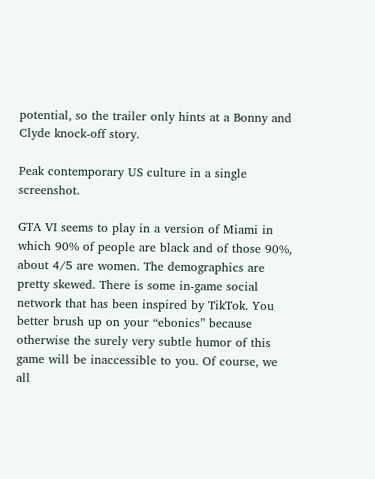potential, so the trailer only hints at a Bonny and Clyde knock-off story.

Peak contemporary US culture in a single screenshot.

GTA VI seems to play in a version of Miami in which 90% of people are black and of those 90%, about 4/5 are women. The demographics are pretty skewed. There is some in-game social network that has been inspired by TikTok. You better brush up on your “ebonics” because otherwise the surely very subtle humor of this game will be inaccessible to you. Of course, we all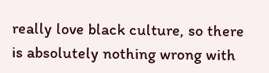really love black culture, so there is absolutely nothing wrong with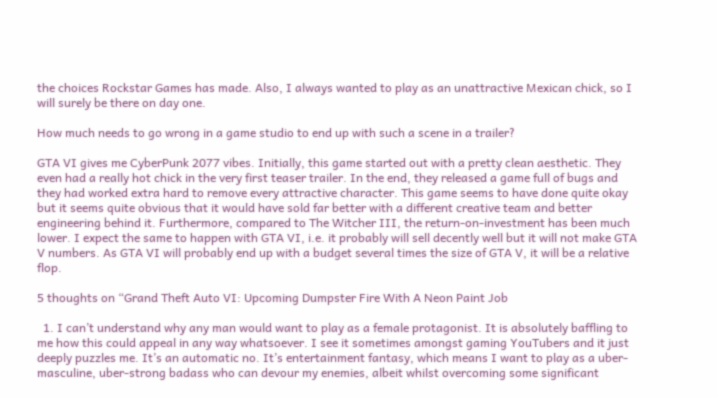the choices Rockstar Games has made. Also, I always wanted to play as an unattractive Mexican chick, so I will surely be there on day one.

How much needs to go wrong in a game studio to end up with such a scene in a trailer?

GTA VI gives me CyberPunk 2077 vibes. Initially, this game started out with a pretty clean aesthetic. They even had a really hot chick in the very first teaser trailer. In the end, they released a game full of bugs and they had worked extra hard to remove every attractive character. This game seems to have done quite okay but it seems quite obvious that it would have sold far better with a different creative team and better engineering behind it. Furthermore, compared to The Witcher III, the return-on-investment has been much lower. I expect the same to happen with GTA VI, i.e. it probably will sell decently well but it will not make GTA V numbers. As GTA VI will probably end up with a budget several times the size of GTA V, it will be a relative flop.

5 thoughts on “Grand Theft Auto VI: Upcoming Dumpster Fire With A Neon Paint Job

  1. I can’t understand why any man would want to play as a female protagonist. It is absolutely baffling to me how this could appeal in any way whatsoever. I see it sometimes amongst gaming YouTubers and it just deeply puzzles me. It’s an automatic no. It’s entertainment fantasy, which means I want to play as a uber-masculine, uber-strong badass who can devour my enemies, albeit whilst overcoming some significant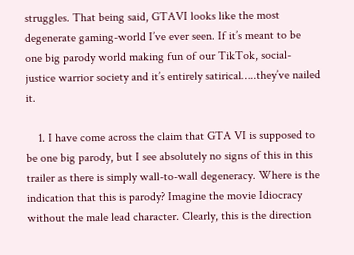struggles. That being said, GTAVI looks like the most degenerate gaming-world I’ve ever seen. If it’s meant to be one big parody world making fun of our TikTok, social-justice warrior society and it’s entirely satirical…..they’ve nailed it.

    1. I have come across the claim that GTA VI is supposed to be one big parody, but I see absolutely no signs of this in this trailer as there is simply wall-to-wall degeneracy. Where is the indication that this is parody? Imagine the movie Idiocracy without the male lead character. Clearly, this is the direction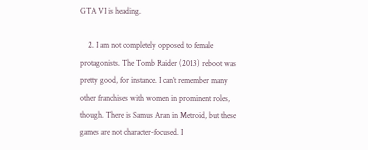GTA VI is heading.

    2. I am not completely opposed to female protagonists. The Tomb Raider (2013) reboot was pretty good, for instance. I can’t remember many other franchises with women in prominent roles, though. There is Samus Aran in Metroid, but these games are not character-focused. I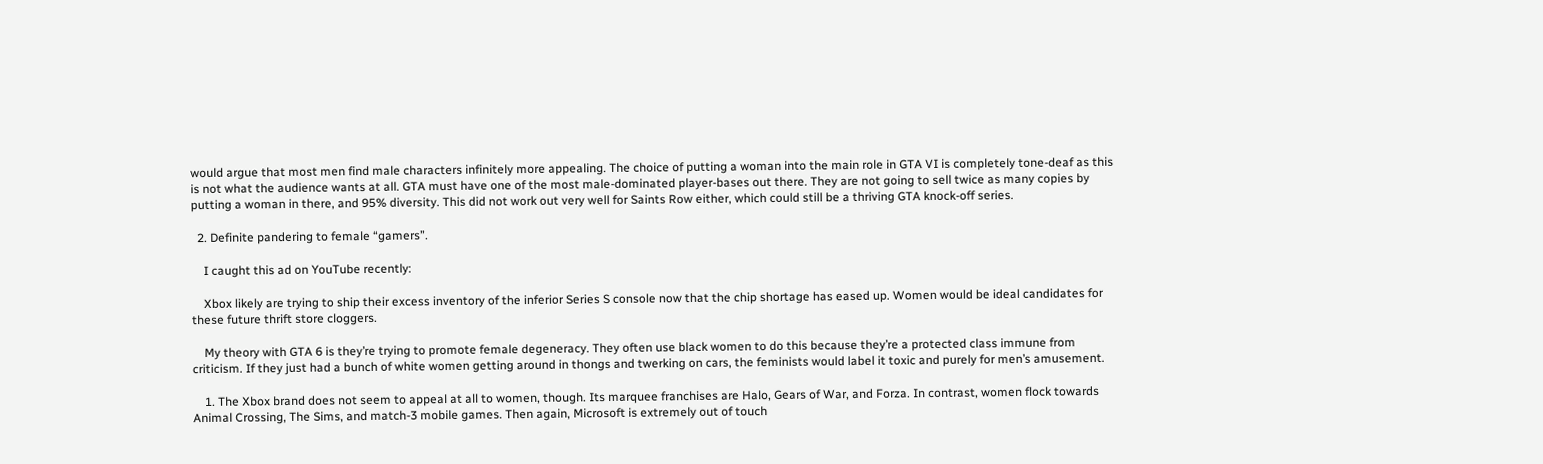would argue that most men find male characters infinitely more appealing. The choice of putting a woman into the main role in GTA VI is completely tone-deaf as this is not what the audience wants at all. GTA must have one of the most male-dominated player-bases out there. They are not going to sell twice as many copies by putting a woman in there, and 95% diversity. This did not work out very well for Saints Row either, which could still be a thriving GTA knock-off series.

  2. Definite pandering to female “gamers”.

    I caught this ad on YouTube recently:

    Xbox likely are trying to ship their excess inventory of the inferior Series S console now that the chip shortage has eased up. Women would be ideal candidates for these future thrift store cloggers.

    My theory with GTA 6 is they’re trying to promote female degeneracy. They often use black women to do this because they’re a protected class immune from criticism. If they just had a bunch of white women getting around in thongs and twerking on cars, the feminists would label it toxic and purely for men’s amusement.

    1. The Xbox brand does not seem to appeal at all to women, though. Its marquee franchises are Halo, Gears of War, and Forza. In contrast, women flock towards Animal Crossing, The Sims, and match-3 mobile games. Then again, Microsoft is extremely out of touch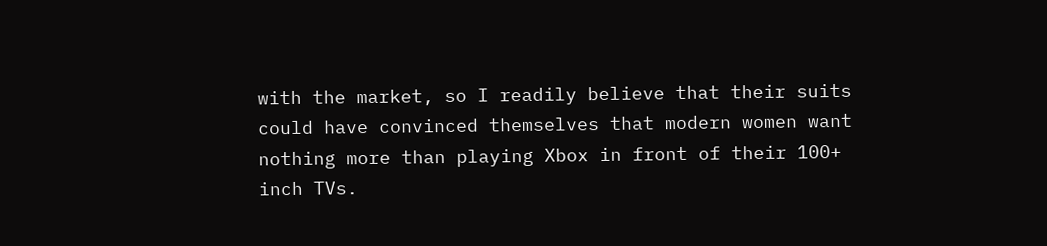with the market, so I readily believe that their suits could have convinced themselves that modern women want nothing more than playing Xbox in front of their 100+ inch TVs.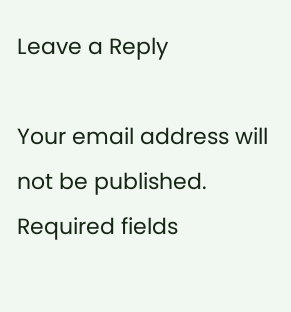Leave a Reply

Your email address will not be published. Required fields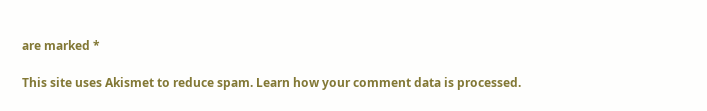are marked *

This site uses Akismet to reduce spam. Learn how your comment data is processed.